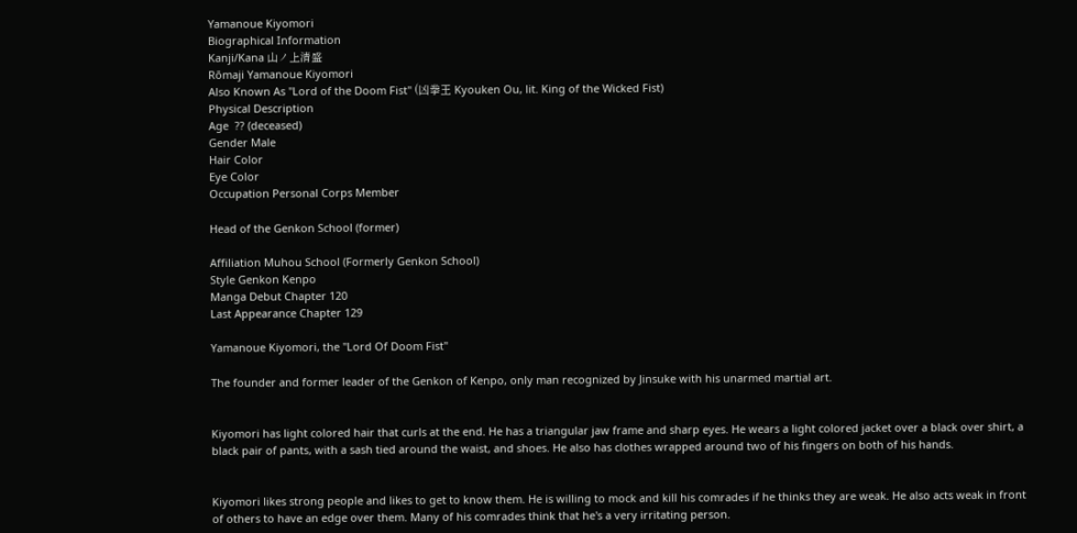Yamanoue Kiyomori
Biographical Information
Kanji/Kana 山ノ上清盛
Rōmaji Yamanoue Kiyomori
Also Known As "Lord of the Doom Fist" (凶拳王 Kyouken Ou, lit. King of the Wicked Fist)
Physical Description
Age  ?? (deceased)
Gender Male
Hair Color
Eye Color
Occupation Personal Corps Member

Head of the Genkon School (former)

Affiliation Muhou School (Formerly Genkon School)
Style Genkon Kenpo
Manga Debut Chapter 120
Last Appearance Chapter 129

Yamanoue Kiyomori, the "Lord Of Doom Fist"

The founder and former leader of the Genkon of Kenpo, only man recognized by Jinsuke with his unarmed martial art.


Kiyomori has light colored hair that curls at the end. He has a triangular jaw frame and sharp eyes. He wears a light colored jacket over a black over shirt, a black pair of pants, with a sash tied around the waist, and shoes. He also has clothes wrapped around two of his fingers on both of his hands.


Kiyomori likes strong people and likes to get to know them. He is willing to mock and kill his comrades if he thinks they are weak. He also acts weak in front of others to have an edge over them. Many of his comrades think that he's a very irritating person.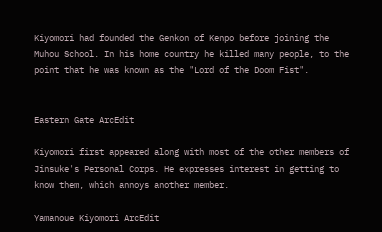Kiyomori had founded the Genkon of Kenpo before joining the Muhou School. In his home country he killed many people, to the point that he was known as the "Lord of the Doom Fist".


Eastern Gate ArcEdit

Kiyomori first appeared along with most of the other members of Jinsuke's Personal Corps. He expresses interest in getting to know them, which annoys another member.

Yamanoue Kiyomori ArcEdit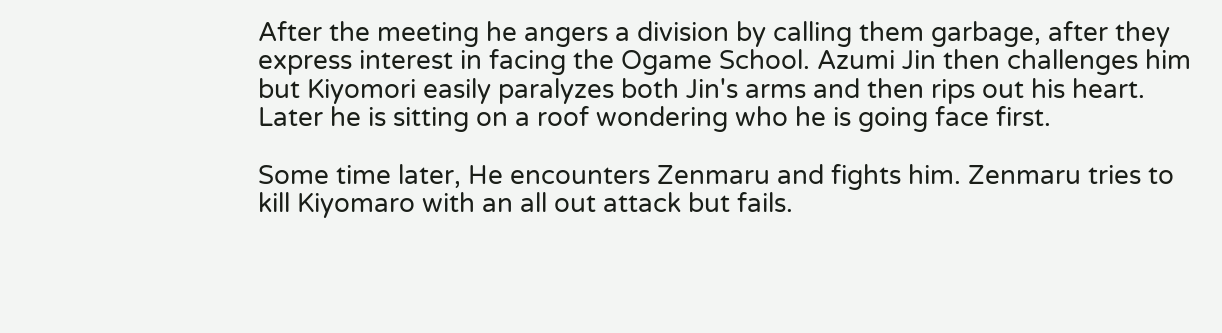After the meeting he angers a division by calling them garbage, after they express interest in facing the Ogame School. Azumi Jin then challenges him but Kiyomori easily paralyzes both Jin's arms and then rips out his heart. Later he is sitting on a roof wondering who he is going face first.

Some time later, He encounters Zenmaru and fights him. Zenmaru tries to kill Kiyomaro with an all out attack but fails.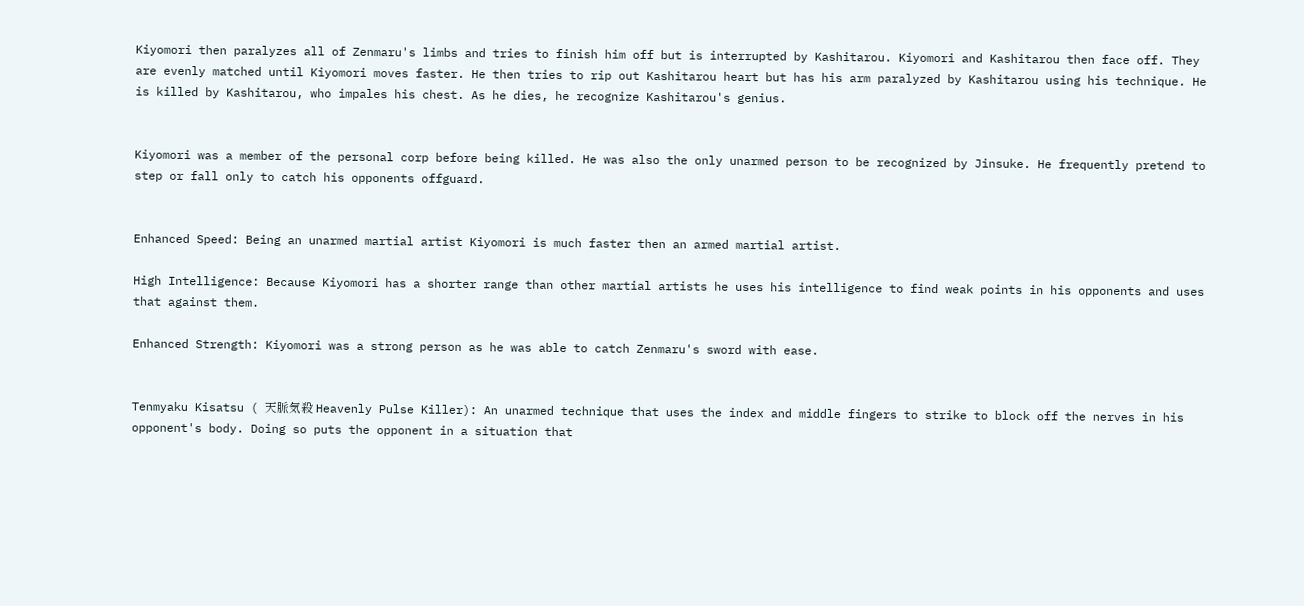Kiyomori then paralyzes all of Zenmaru's limbs and tries to finish him off but is interrupted by Kashitarou. Kiyomori and Kashitarou then face off. They are evenly matched until Kiyomori moves faster. He then tries to rip out Kashitarou heart but has his arm paralyzed by Kashitarou using his technique. He is killed by Kashitarou, who impales his chest. As he dies, he recognize Kashitarou's genius.


Kiyomori was a member of the personal corp before being killed. He was also the only unarmed person to be recognized by Jinsuke. He frequently pretend to step or fall only to catch his opponents offguard.


Enhanced Speed: Being an unarmed martial artist Kiyomori is much faster then an armed martial artist.

High Intelligence: Because Kiyomori has a shorter range than other martial artists he uses his intelligence to find weak points in his opponents and uses that against them.

Enhanced Strength: Kiyomori was a strong person as he was able to catch Zenmaru's sword with ease.


Tenmyaku Kisatsu ( 天脈気殺 Heavenly Pulse Killer): An unarmed technique that uses the index and middle fingers to strike to block off the nerves in his opponent's body. Doing so puts the opponent in a situation that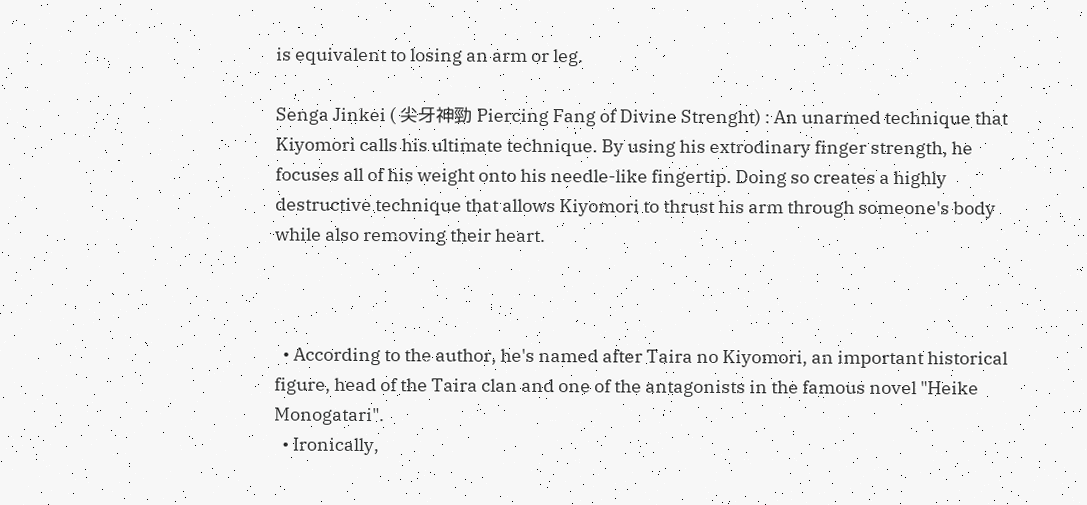is equivalent to losing an arm or leg.

Senga Jinkei ( 尖牙神勁 Piercing Fang of Divine Strenght) : An unarmed technique that Kiyomori calls his ultimate technique. By using his extrodinary finger strength, he focuses all of his weight onto his needle-like fingertip. Doing so creates a highly destructive technique that allows Kiyomori to thrust his arm through someone's body while also removing their heart.



  • According to the author, he's named after Taira no Kiyomori, an important historical figure, head of the Taira clan and one of the antagonists in the famous novel "Heike Monogatari".
  • Ironically,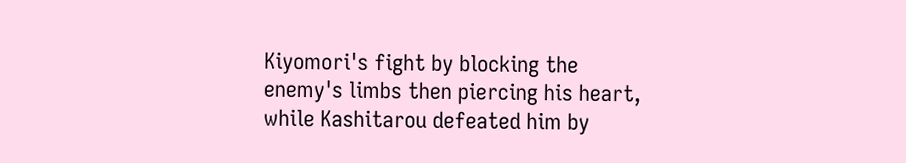Kiyomori's fight by blocking the enemy's limbs then piercing his heart, while Kashitarou defeated him by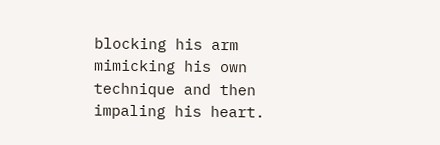blocking his arm mimicking his own technique and then impaling his heart.